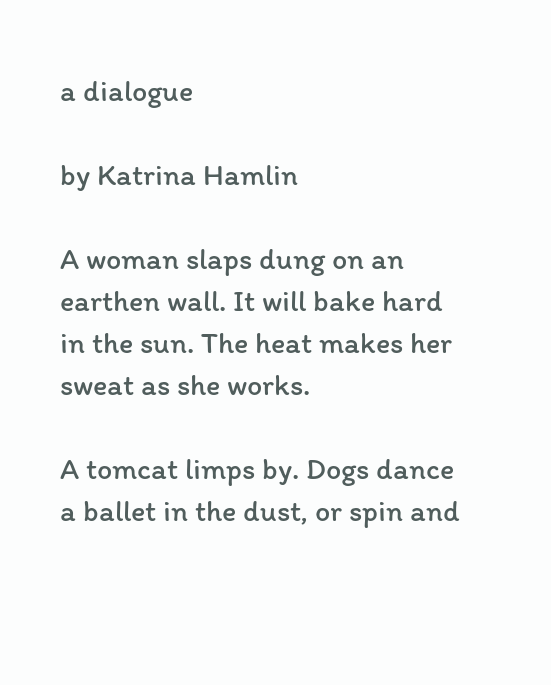a dialogue

by Katrina Hamlin

A woman slaps dung on an earthen wall. It will bake hard in the sun. The heat makes her sweat as she works.

A tomcat limps by. Dogs dance a ballet in the dust, or spin and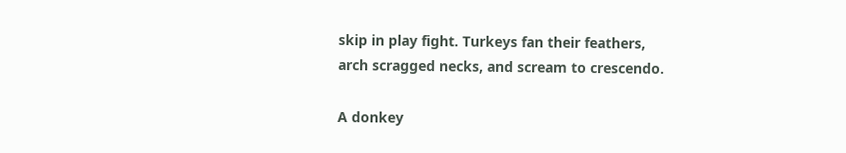skip in play fight. Turkeys fan their feathers, arch scragged necks, and scream to crescendo.

A donkey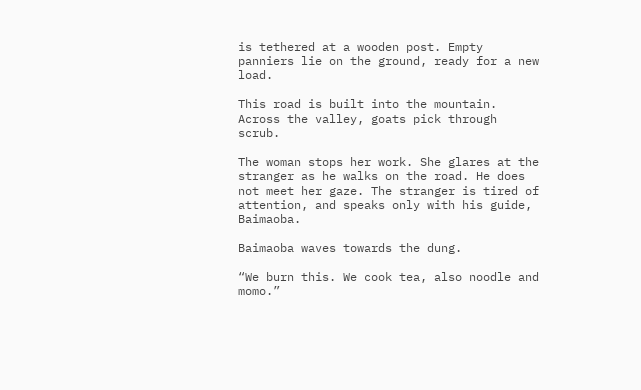is tethered at a wooden post. Empty panniers lie on the ground, ready for a new load.

This road is built into the mountain. Across the valley, goats pick through scrub.

The woman stops her work. She glares at the stranger as he walks on the road. He does not meet her gaze. The stranger is tired of attention, and speaks only with his guide, Baimaoba.

Baimaoba waves towards the dung.

“We burn this. We cook tea, also noodle and momo.”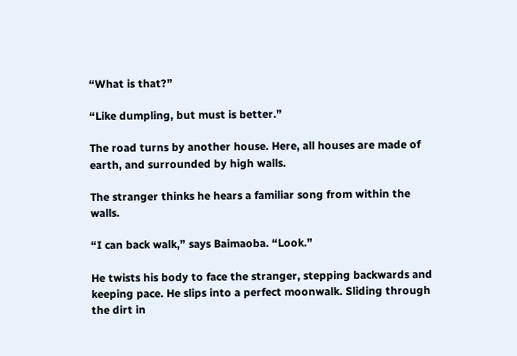“What is that?”

“Like dumpling, but must is better.”

The road turns by another house. Here, all houses are made of earth, and surrounded by high walls.

The stranger thinks he hears a familiar song from within the walls.

“I can back walk,” says Baimaoba. “Look.”

He twists his body to face the stranger, stepping backwards and keeping pace. He slips into a perfect moonwalk. Sliding through the dirt in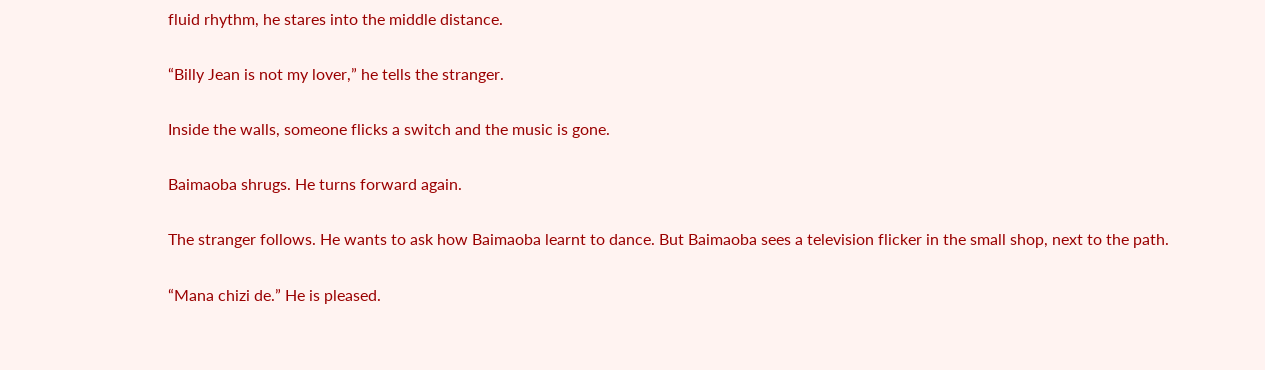fluid rhythm, he stares into the middle distance.

“Billy Jean is not my lover,” he tells the stranger.

Inside the walls, someone flicks a switch and the music is gone.

Baimaoba shrugs. He turns forward again.

The stranger follows. He wants to ask how Baimaoba learnt to dance. But Baimaoba sees a television flicker in the small shop, next to the path.

“Mana chizi de.” He is pleased.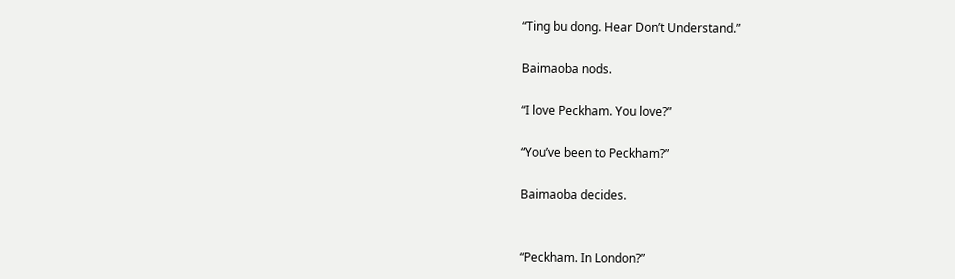“Ting bu dong. Hear Don’t Understand.”

Baimaoba nods.

“I love Peckham. You love?”

“You’ve been to Peckham?”

Baimaoba decides.


“Peckham. In London?”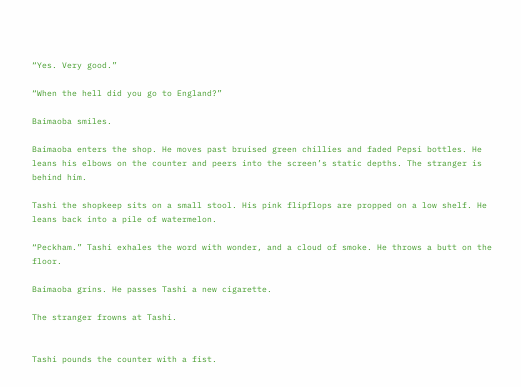“Yes. Very good.”

“When the hell did you go to England?”

Baimaoba smiles.

Baimaoba enters the shop. He moves past bruised green chillies and faded Pepsi bottles. He leans his elbows on the counter and peers into the screen’s static depths. The stranger is behind him.

Tashi the shopkeep sits on a small stool. His pink flipflops are propped on a low shelf. He leans back into a pile of watermelon.

“Peckham.” Tashi exhales the word with wonder, and a cloud of smoke. He throws a butt on the floor.

Baimaoba grins. He passes Tashi a new cigarette.

The stranger frowns at Tashi.


Tashi pounds the counter with a fist.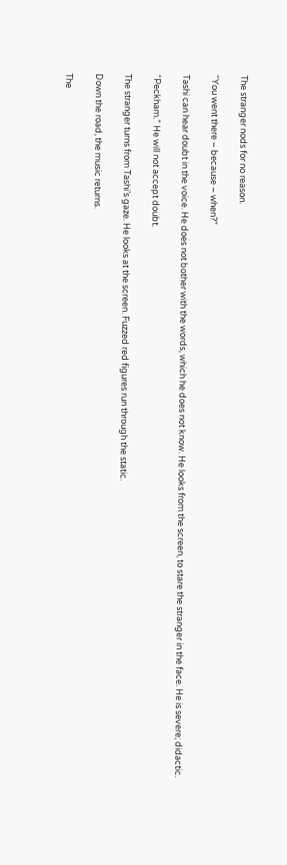The stranger nods for no reason.

“You went there – because – when?”

Tashi can hear doubt in the voice. He does not bother with the words, which he does not know. He looks from the screen, to stare the stranger in the face. He is severe; didactic.

“Peckham.” He will not accept doubt.

The stranger turns from Tashi’s gaze. He looks at the screen. Fuzzed red figures run through the static.

Down the road, the music returns.

The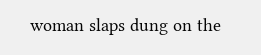woman slaps dung on the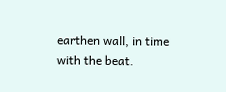earthen wall, in time with the beat.